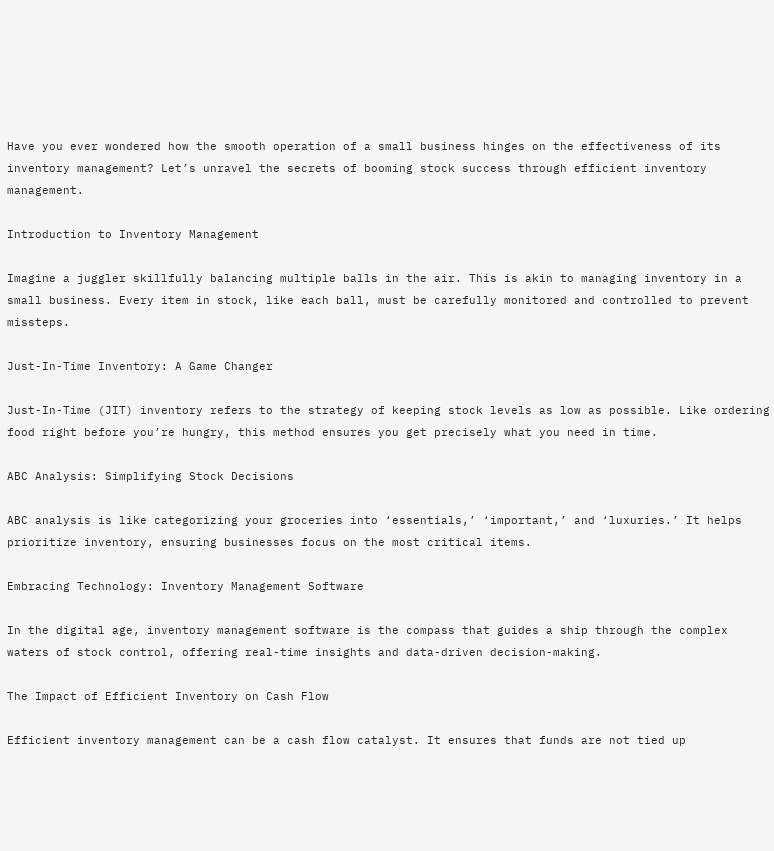Have you ever wondered how the smooth operation of a small business hinges on the effectiveness of its inventory management? Let’s unravel the secrets of booming stock success through efficient inventory management.

Introduction to Inventory Management

Imagine a juggler skillfully balancing multiple balls in the air. This is akin to managing inventory in a small business. Every item in stock, like each ball, must be carefully monitored and controlled to prevent missteps.

Just-In-Time Inventory: A Game Changer

Just-In-Time (JIT) inventory refers to the strategy of keeping stock levels as low as possible. Like ordering food right before you’re hungry, this method ensures you get precisely what you need in time.

ABC Analysis: Simplifying Stock Decisions

ABC analysis is like categorizing your groceries into ‘essentials,’ ‘important,’ and ‘luxuries.’ It helps prioritize inventory, ensuring businesses focus on the most critical items.

Embracing Technology: Inventory Management Software

In the digital age, inventory management software is the compass that guides a ship through the complex waters of stock control, offering real-time insights and data-driven decision-making.

The Impact of Efficient Inventory on Cash Flow

Efficient inventory management can be a cash flow catalyst. It ensures that funds are not tied up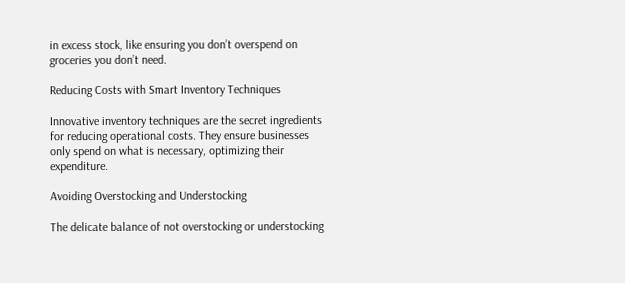in excess stock, like ensuring you don’t overspend on groceries you don’t need.

Reducing Costs with Smart Inventory Techniques

Innovative inventory techniques are the secret ingredients for reducing operational costs. They ensure businesses only spend on what is necessary, optimizing their expenditure.

Avoiding Overstocking and Understocking

The delicate balance of not overstocking or understocking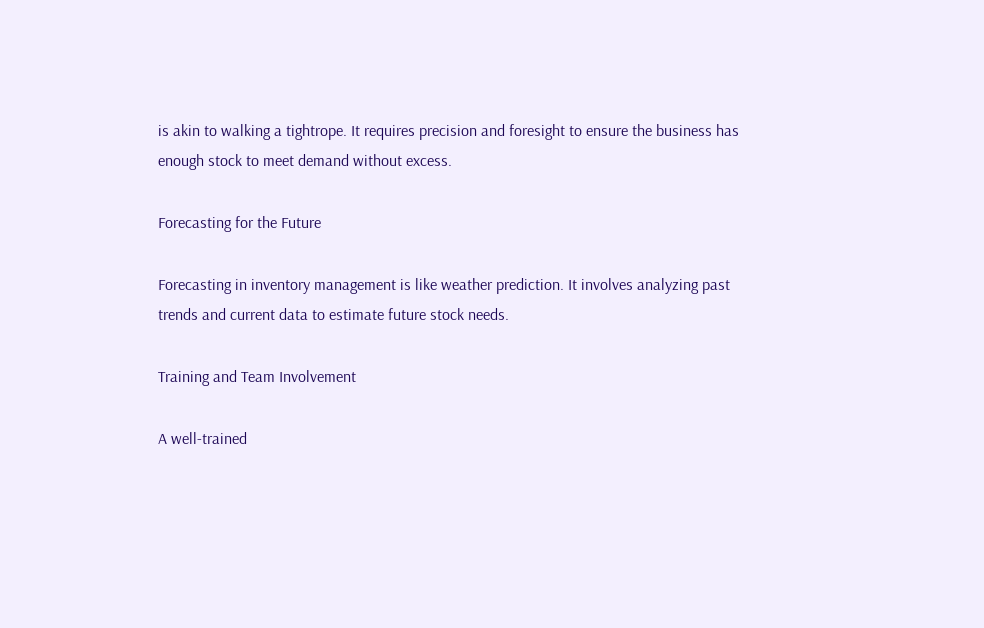is akin to walking a tightrope. It requires precision and foresight to ensure the business has enough stock to meet demand without excess.

Forecasting for the Future

Forecasting in inventory management is like weather prediction. It involves analyzing past trends and current data to estimate future stock needs.

Training and Team Involvement

A well-trained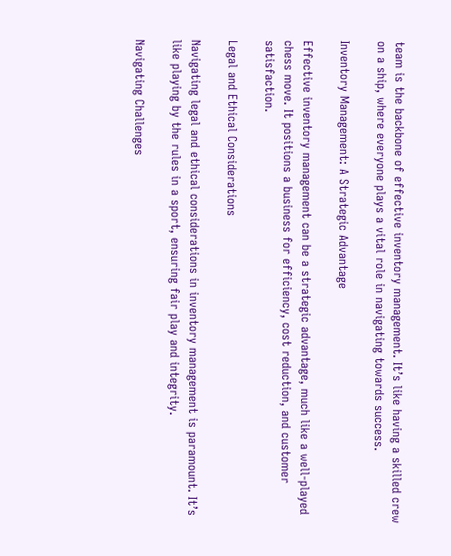team is the backbone of effective inventory management. It’s like having a skilled crew on a ship, where everyone plays a vital role in navigating towards success.

Inventory Management: A Strategic Advantage

Effective inventory management can be a strategic advantage, much like a well-played chess move. It positions a business for efficiency, cost reduction, and customer satisfaction.

Legal and Ethical Considerations

Navigating legal and ethical considerations in inventory management is paramount. It’s like playing by the rules in a sport, ensuring fair play and integrity.

Navigating Challenges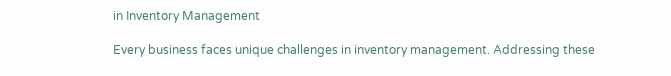in Inventory Management

Every business faces unique challenges in inventory management. Addressing these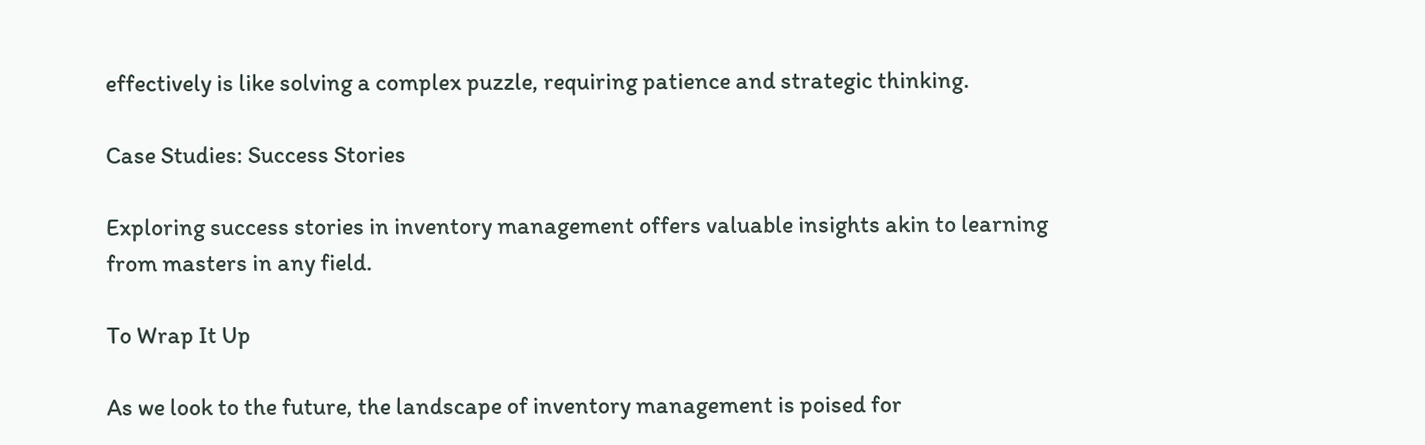effectively is like solving a complex puzzle, requiring patience and strategic thinking.

Case Studies: Success Stories

Exploring success stories in inventory management offers valuable insights akin to learning from masters in any field.

To Wrap It Up

As we look to the future, the landscape of inventory management is poised for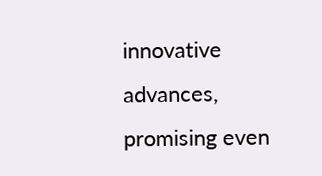innovative advances, promising even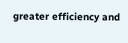greater efficiency and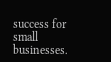success for small businesses.